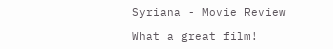Syriana - Movie Review

What a great film!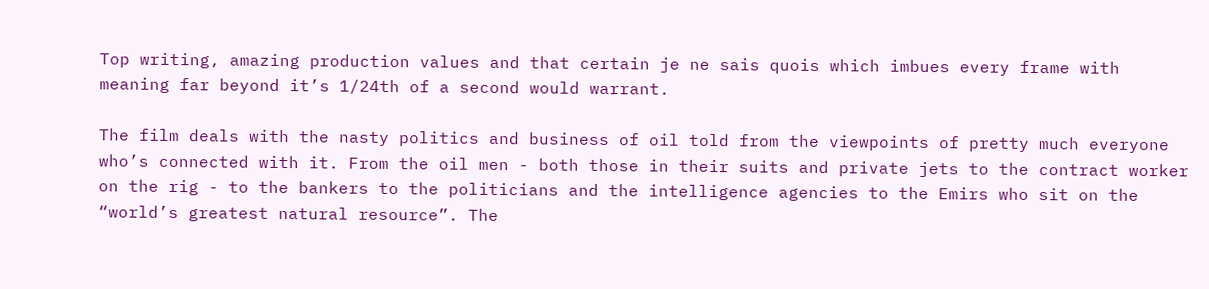Top writing, amazing production values and that certain je ne sais quois which imbues every frame with meaning far beyond it’s 1/24th of a second would warrant.

The film deals with the nasty politics and business of oil told from the viewpoints of pretty much everyone who’s connected with it. From the oil men - both those in their suits and private jets to the contract worker on the rig - to the bankers to the politicians and the intelligence agencies to the Emirs who sit on the “world’s greatest natural resource”. The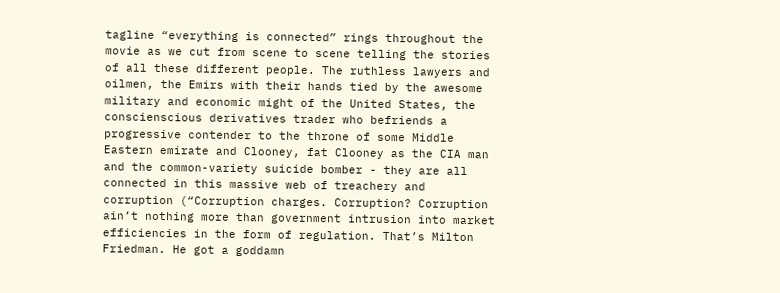tagline “everything is connected” rings throughout the movie as we cut from scene to scene telling the stories of all these different people. The ruthless lawyers and oilmen, the Emirs with their hands tied by the awesome military and economic might of the United States, the conscienscious derivatives trader who befriends a progressive contender to the throne of some Middle Eastern emirate and Clooney, fat Clooney as the CIA man and the common-variety suicide bomber - they are all connected in this massive web of treachery and corruption (“Corruption charges. Corruption? Corruption ain’t nothing more than government intrusion into market efficiencies in the form of regulation. That’s Milton Friedman. He got a goddamn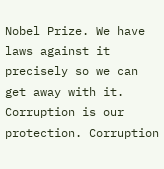Nobel Prize. We have laws against it precisely so we can get away with it. Corruption is our protection. Corruption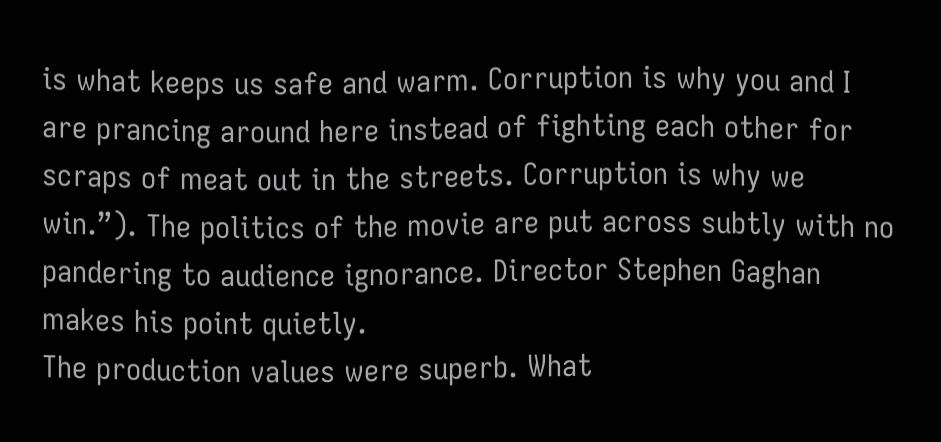is what keeps us safe and warm. Corruption is why you and I are prancing around here instead of fighting each other for scraps of meat out in the streets. Corruption is why we win.”). The politics of the movie are put across subtly with no pandering to audience ignorance. Director Stephen Gaghan makes his point quietly.
The production values were superb. What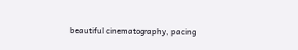beautiful cinematography, pacing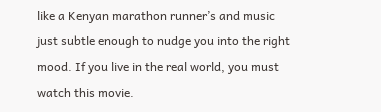like a Kenyan marathon runner’s and music just subtle enough to nudge you into the right mood. If you live in the real world, you must watch this movie.